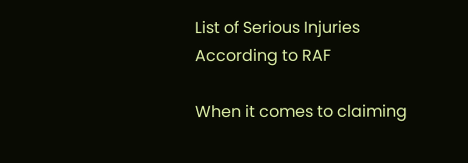List of Serious Injuries According to RAF

When it comes to claiming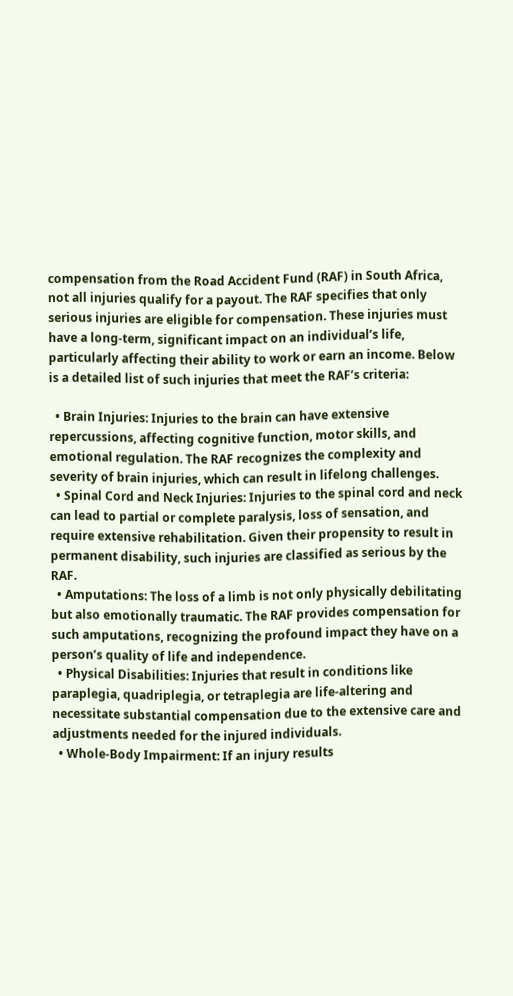compensation from the Road Accident Fund (RAF) in South Africa, not all injuries qualify for a payout. The RAF specifies that only serious injuries are eligible for compensation. These injuries must have a long-term, significant impact on an individual’s life, particularly affecting their ability to work or earn an income. Below is a detailed list of such injuries that meet the RAF’s criteria:

  • Brain Injuries: Injuries to the brain can have extensive repercussions, affecting cognitive function, motor skills, and emotional regulation. The RAF recognizes the complexity and severity of brain injuries, which can result in lifelong challenges.
  • Spinal Cord and Neck Injuries: Injuries to the spinal cord and neck can lead to partial or complete paralysis, loss of sensation, and require extensive rehabilitation. Given their propensity to result in permanent disability, such injuries are classified as serious by the RAF.
  • Amputations: The loss of a limb is not only physically debilitating but also emotionally traumatic. The RAF provides compensation for such amputations, recognizing the profound impact they have on a person’s quality of life and independence.
  • Physical Disabilities: Injuries that result in conditions like paraplegia, quadriplegia, or tetraplegia are life-altering and necessitate substantial compensation due to the extensive care and adjustments needed for the injured individuals.
  • Whole-Body Impairment: If an injury results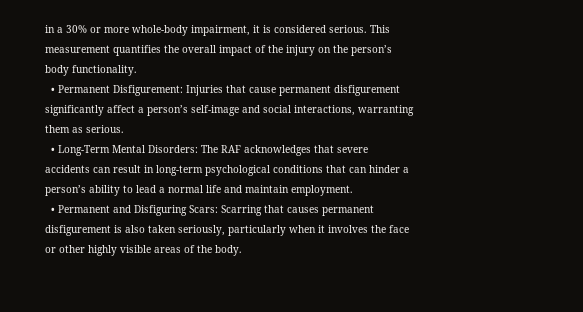in a 30% or more whole-body impairment, it is considered serious. This measurement quantifies the overall impact of the injury on the person’s body functionality.
  • Permanent Disfigurement: Injuries that cause permanent disfigurement significantly affect a person’s self-image and social interactions, warranting them as serious.
  • Long-Term Mental Disorders: The RAF acknowledges that severe accidents can result in long-term psychological conditions that can hinder a person’s ability to lead a normal life and maintain employment.
  • Permanent and Disfiguring Scars: Scarring that causes permanent disfigurement is also taken seriously, particularly when it involves the face or other highly visible areas of the body.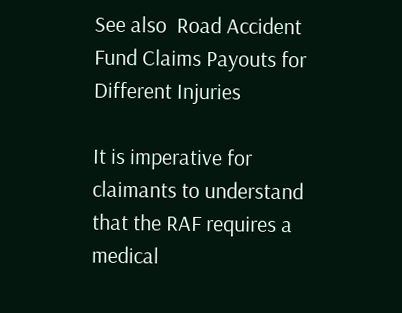See also  Road Accident Fund Claims Payouts for Different Injuries

It is imperative for claimants to understand that the RAF requires a medical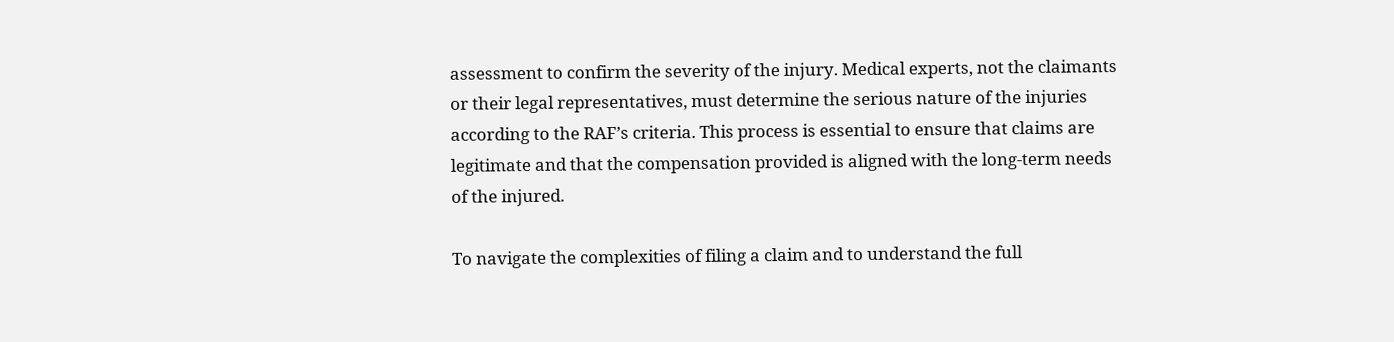assessment to confirm the severity of the injury. Medical experts, not the claimants or their legal representatives, must determine the serious nature of the injuries according to the RAF’s criteria. This process is essential to ensure that claims are legitimate and that the compensation provided is aligned with the long-term needs of the injured.

To navigate the complexities of filing a claim and to understand the full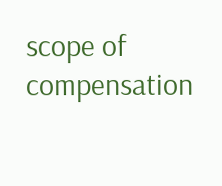scope of compensation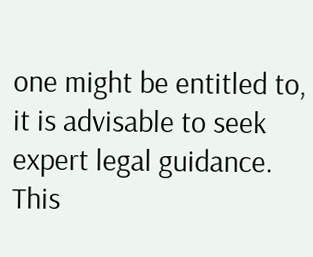one might be entitled to, it is advisable to seek expert legal guidance. This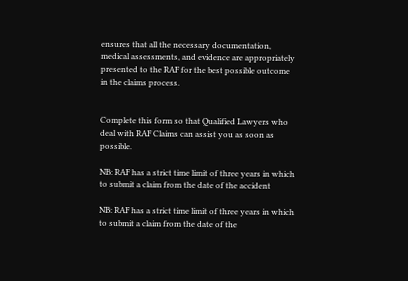ensures that all the necessary documentation, medical assessments, and evidence are appropriately presented to the RAF for the best possible outcome in the claims process.


Complete this form so that Qualified Lawyers who deal with RAF Claims can assist you as soon as possible.

NB: RAF has a strict time limit of three years in which to submit a claim from the date of the accident

NB: RAF has a strict time limit of three years in which to submit a claim from the date of the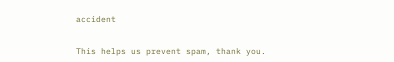accident


This helps us prevent spam, thank you.